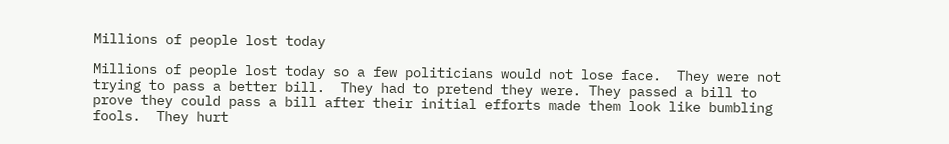Millions of people lost today

Millions of people lost today so a few politicians would not lose face.  They were not trying to pass a better bill.  They had to pretend they were. They passed a bill to prove they could pass a bill after their initial efforts made them look like bumbling fools.  They hurt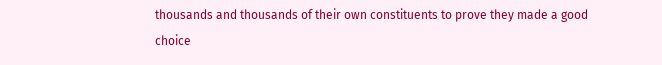thousands and thousands of their own constituents to prove they made a good choice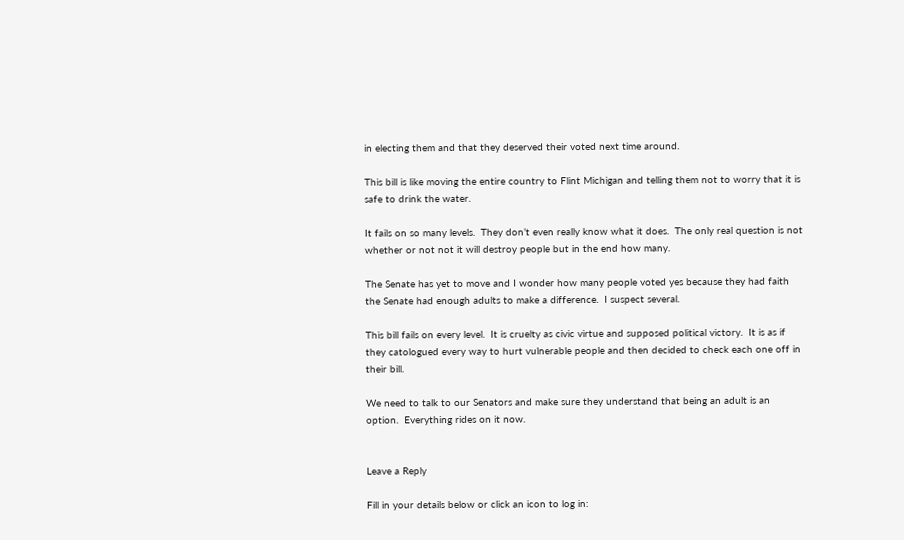in electing them and that they deserved their voted next time around.

This bill is like moving the entire country to Flint Michigan and telling them not to worry that it is safe to drink the water.

It fails on so many levels.  They don’t even really know what it does.  The only real question is not whether or not not it will destroy people but in the end how many.

The Senate has yet to move and I wonder how many people voted yes because they had faith the Senate had enough adults to make a difference.  I suspect several.

This bill fails on every level.  It is cruelty as civic virtue and supposed political victory.  It is as if they catologued every way to hurt vulnerable people and then decided to check each one off in their bill.

We need to talk to our Senators and make sure they understand that being an adult is an option.  Everything rides on it now.


Leave a Reply

Fill in your details below or click an icon to log in: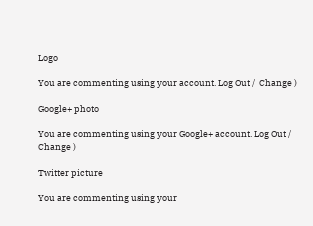Logo

You are commenting using your account. Log Out /  Change )

Google+ photo

You are commenting using your Google+ account. Log Out /  Change )

Twitter picture

You are commenting using your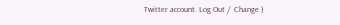Twitter account. Log Out /  Change )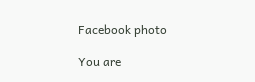Facebook photo

You are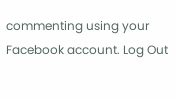commenting using your Facebook account. Log Out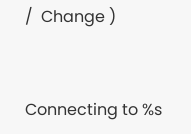/  Change )


Connecting to %s